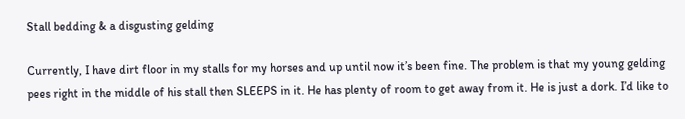Stall bedding & a disgusting gelding

Currently, I have dirt floor in my stalls for my horses and up until now it’s been fine. The problem is that my young gelding pees right in the middle of his stall then SLEEPS in it. He has plenty of room to get away from it. He is just a dork. I’d like to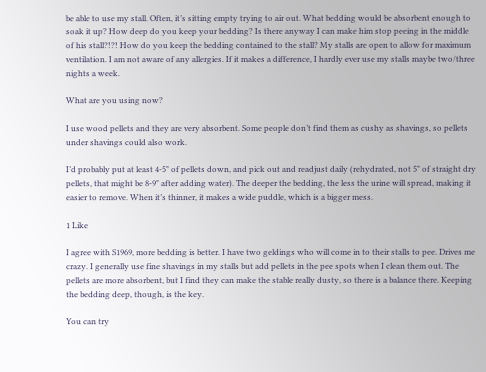be able to use my stall. Often, it’s sitting empty trying to air out. What bedding would be absorbent enough to soak it up? How deep do you keep your bedding? Is there anyway I can make him stop peeing in the middle of his stall?!?! How do you keep the bedding contained to the stall? My stalls are open to allow for maximum ventilation. I am not aware of any allergies. If it makes a difference, I hardly ever use my stalls maybe two/three nights a week.

What are you using now?

I use wood pellets and they are very absorbent. Some people don’t find them as cushy as shavings, so pellets under shavings could also work.

I’d probably put at least 4-5" of pellets down, and pick out and readjust daily (rehydrated, not 5" of straight dry pellets, that might be 8-9" after adding water). The deeper the bedding, the less the urine will spread, making it easier to remove. When it’s thinner, it makes a wide puddle, which is a bigger mess.

1 Like

I agree with S1969, more bedding is better. I have two geldings who will come in to their stalls to pee. Drives me crazy. I generally use fine shavings in my stalls but add pellets in the pee spots when I clean them out. The pellets are more absorbent, but I find they can make the stable really dusty, so there is a balance there. Keeping the bedding deep, though, is the key.

You can try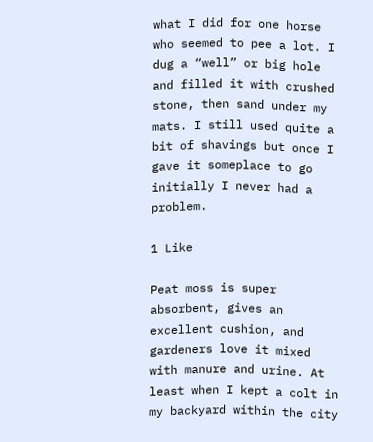what I did for one horse who seemed to pee a lot. I dug a “well” or big hole and filled it with crushed stone, then sand under my mats. I still used quite a bit of shavings but once I gave it someplace to go initially I never had a problem.

1 Like

Peat moss is super absorbent, gives an excellent cushion, and gardeners love it mixed with manure and urine. At least when I kept a colt in my backyard within the city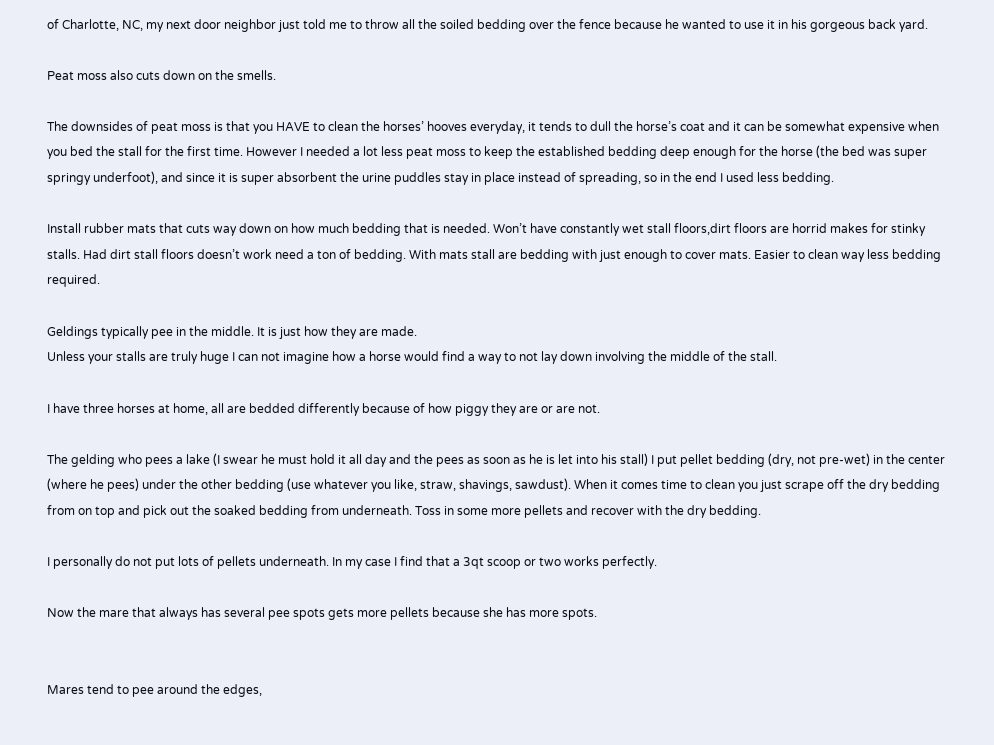of Charlotte, NC, my next door neighbor just told me to throw all the soiled bedding over the fence because he wanted to use it in his gorgeous back yard.

Peat moss also cuts down on the smells.

The downsides of peat moss is that you HAVE to clean the horses’ hooves everyday, it tends to dull the horse’s coat and it can be somewhat expensive when you bed the stall for the first time. However I needed a lot less peat moss to keep the established bedding deep enough for the horse (the bed was super springy underfoot), and since it is super absorbent the urine puddles stay in place instead of spreading, so in the end I used less bedding.

Install rubber mats that cuts way down on how much bedding that is needed. Won’t have constantly wet stall floors,dirt floors are horrid makes for stinky stalls. Had dirt stall floors doesn’t work need a ton of bedding. With mats stall are bedding with just enough to cover mats. Easier to clean way less bedding required.

Geldings typically pee in the middle. It is just how they are made.
Unless your stalls are truly huge I can not imagine how a horse would find a way to not lay down involving the middle of the stall.

I have three horses at home, all are bedded differently because of how piggy they are or are not.

The gelding who pees a lake (I swear he must hold it all day and the pees as soon as he is let into his stall) I put pellet bedding (dry, not pre-wet) in the center (where he pees) under the other bedding (use whatever you like, straw, shavings, sawdust). When it comes time to clean you just scrape off the dry bedding from on top and pick out the soaked bedding from underneath. Toss in some more pellets and recover with the dry bedding.

I personally do not put lots of pellets underneath. In my case I find that a 3qt scoop or two works perfectly.

Now the mare that always has several pee spots gets more pellets because she has more spots.


Mares tend to pee around the edges,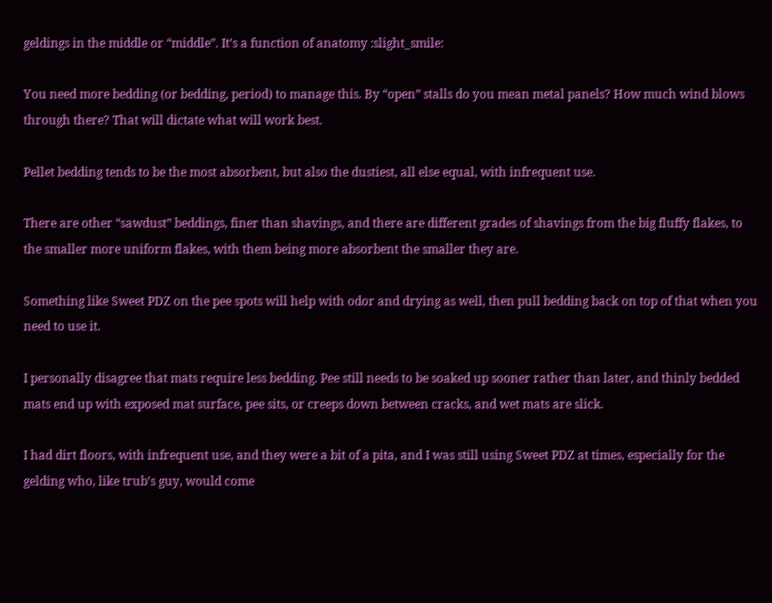geldings in the middle or “middle”. It’s a function of anatomy :slight_smile:

You need more bedding (or bedding, period) to manage this. By “open” stalls do you mean metal panels? How much wind blows through there? That will dictate what will work best.

Pellet bedding tends to be the most absorbent, but also the dustiest, all else equal, with infrequent use.

There are other “sawdust” beddings, finer than shavings, and there are different grades of shavings from the big fluffy flakes, to the smaller more uniform flakes, with them being more absorbent the smaller they are.

Something like Sweet PDZ on the pee spots will help with odor and drying as well, then pull bedding back on top of that when you need to use it.

I personally disagree that mats require less bedding. Pee still needs to be soaked up sooner rather than later, and thinly bedded mats end up with exposed mat surface, pee sits, or creeps down between cracks, and wet mats are slick.

I had dirt floors, with infrequent use, and they were a bit of a pita, and I was still using Sweet PDZ at times, especially for the gelding who, like trub’s guy, would come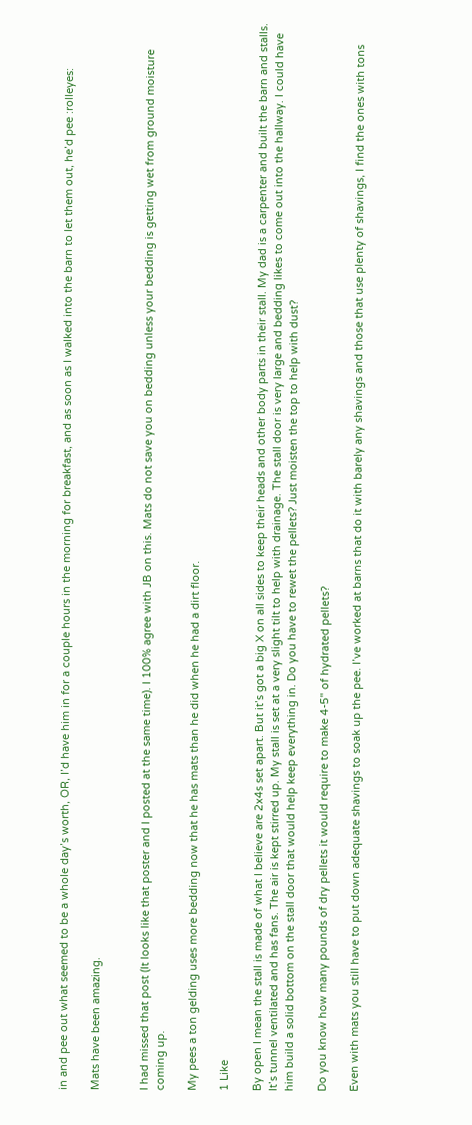in and pee out what seemed to be a whole day’s worth, OR, I’d have him in for a couple hours in the morning for breakfast, and as soon as I walked into the barn to let them out, he’d pee :rolleyes:

Mats have been amazing.


I had missed that post (It looks like that poster and I posted at the same time). I 100% agree with JB on this. Mats do not save you on bedding unless your bedding is getting wet from ground moisture coming up.

My pees a ton gelding uses more bedding now that he has mats than he did when he had a dirt floor.

1 Like

By open I mean the stall is made of what I believe are 2x4s set apart. But it’s got a big X on all sides to keep their heads and other body parts in their stall. My dad is a carpenter and built the barn and stalls. It’s tunnel ventilated and has fans. The air is kept stirred up. My stall is set at a very slight tilt to help with drainage. The stall door is very large and bedding likes to come out into the hallway. I could have him build a solid bottom on the stall door that would help keep everything in. Do you have to rewet the pellets? Just moisten the top to help with dust?

Do you know how many pounds of dry pellets it would require to make 4-5" of hydrated pellets?

Even with mats you still have to put down adequate shavings to soak up the pee. I’ve worked at barns that do it with barely any shavings and those that use plenty of shavings, I find the ones with tons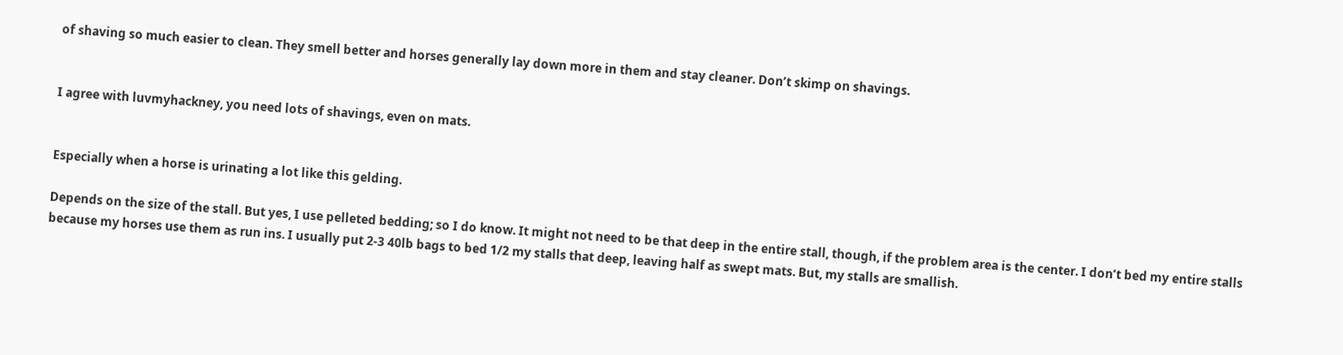of shaving so much easier to clean. They smell better and horses generally lay down more in them and stay cleaner. Don’t skimp on shavings.


I agree with luvmyhackney, you need lots of shavings, even on mats.


Especially when a horse is urinating a lot like this gelding.

Depends on the size of the stall. But yes, I use pelleted bedding; so I do know. It might not need to be that deep in the entire stall, though, if the problem area is the center. I don’t bed my entire stalls because my horses use them as run ins. I usually put 2-3 40lb bags to bed 1/2 my stalls that deep, leaving half as swept mats. But, my stalls are smallish.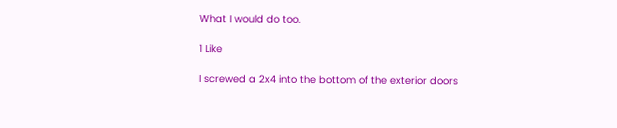What I would do too.

1 Like

I screwed a 2x4 into the bottom of the exterior doors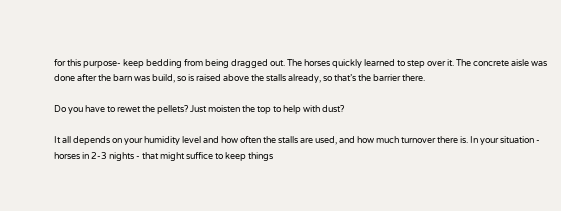for this purpose- keep bedding from being dragged out. The horses quickly learned to step over it. The concrete aisle was done after the barn was build, so is raised above the stalls already, so that’s the barrier there.

Do you have to rewet the pellets? Just moisten the top to help with dust?

It all depends on your humidity level and how often the stalls are used, and how much turnover there is. In your situation - horses in 2-3 nights - that might suffice to keep things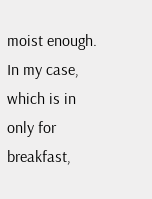moist enough. In my case, which is in only for breakfast,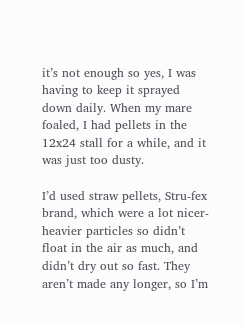it’s not enough so yes, I was having to keep it sprayed down daily. When my mare foaled, I had pellets in the 12x24 stall for a while, and it was just too dusty.

I’d used straw pellets, Stru-fex brand, which were a lot nicer- heavier particles so didn’t float in the air as much, and didn’t dry out so fast. They aren’t made any longer, so I’m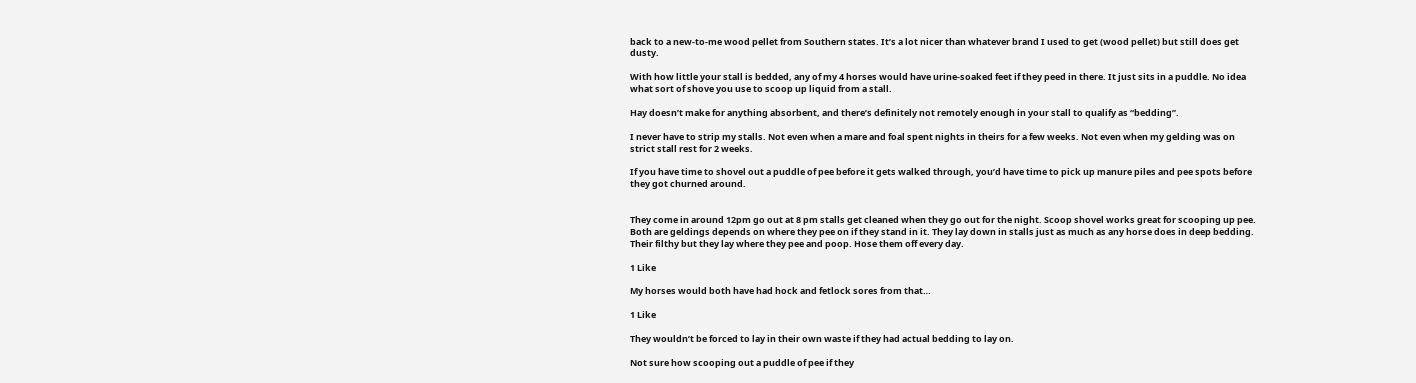back to a new-to-me wood pellet from Southern states. It’s a lot nicer than whatever brand I used to get (wood pellet) but still does get dusty.

With how little your stall is bedded, any of my 4 horses would have urine-soaked feet if they peed in there. It just sits in a puddle. No idea what sort of shove you use to scoop up liquid from a stall.

Hay doesn’t make for anything absorbent, and there’s definitely not remotely enough in your stall to qualify as “bedding”.

I never have to strip my stalls. Not even when a mare and foal spent nights in theirs for a few weeks. Not even when my gelding was on strict stall rest for 2 weeks.

If you have time to shovel out a puddle of pee before it gets walked through, you’d have time to pick up manure piles and pee spots before they got churned around.


They come in around 12pm go out at 8 pm stalls get cleaned when they go out for the night. Scoop shovel works great for scooping up pee. Both are geldings depends on where they pee on if they stand in it. They lay down in stalls just as much as any horse does in deep bedding. Their filthy but they lay where they pee and poop. Hose them off every day.

1 Like

My horses would both have had hock and fetlock sores from that…

1 Like

They wouldn’t be forced to lay in their own waste if they had actual bedding to lay on.

Not sure how scooping out a puddle of pee if they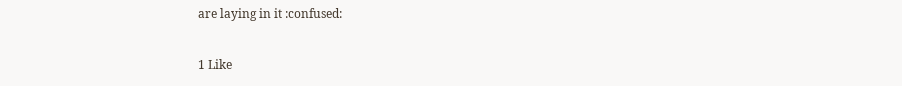are laying in it :confused:

1 Like